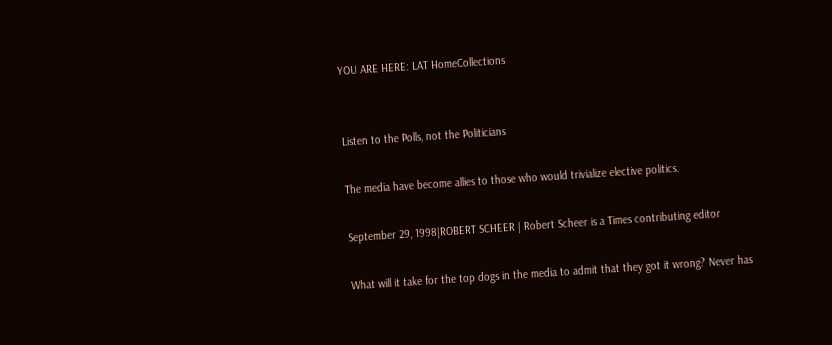YOU ARE HERE: LAT HomeCollections


Listen to the Polls, not the Politicians

The media have become allies to those who would trivialize elective politics.

September 29, 1998|ROBERT SCHEER | Robert Scheer is a Times contributing editor

What will it take for the top dogs in the media to admit that they got it wrong? Never has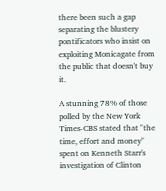there been such a gap separating the blustery pontificators who insist on exploiting Monicagate from the public that doesn't buy it.

A stunning 78% of those polled by the New York Times-CBS stated that "the time, effort and money" spent on Kenneth Starr's investigation of Clinton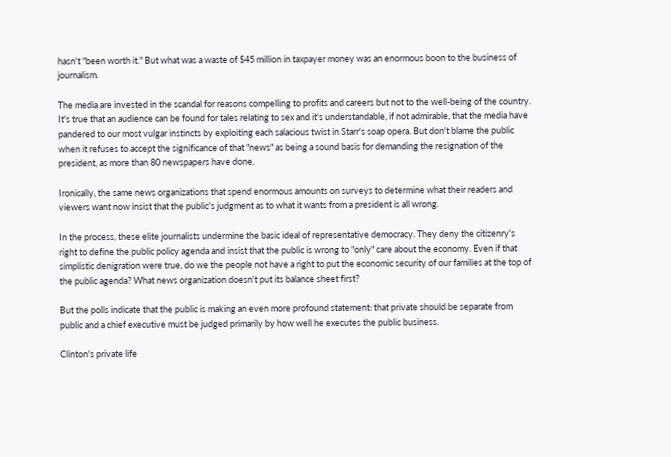hasn't "been worth it." But what was a waste of $45 million in taxpayer money was an enormous boon to the business of journalism.

The media are invested in the scandal for reasons compelling to profits and careers but not to the well-being of the country. It's true that an audience can be found for tales relating to sex and it's understandable, if not admirable, that the media have pandered to our most vulgar instincts by exploiting each salacious twist in Starr's soap opera. But don't blame the public when it refuses to accept the significance of that "news" as being a sound basis for demanding the resignation of the president, as more than 80 newspapers have done.

Ironically, the same news organizations that spend enormous amounts on surveys to determine what their readers and viewers want now insist that the public's judgment as to what it wants from a president is all wrong.

In the process, these elite journalists undermine the basic ideal of representative democracy. They deny the citizenry's right to define the public policy agenda and insist that the public is wrong to "only" care about the economy. Even if that simplistic denigration were true, do we the people not have a right to put the economic security of our families at the top of the public agenda? What news organization doesn't put its balance sheet first?

But the polls indicate that the public is making an even more profound statement: that private should be separate from public and a chief executive must be judged primarily by how well he executes the public business.

Clinton's private life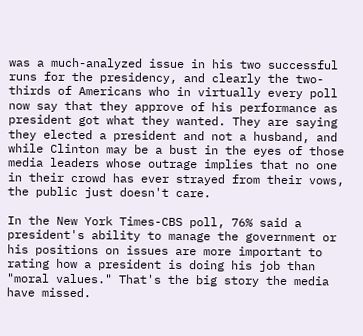was a much-analyzed issue in his two successful runs for the presidency, and clearly the two-thirds of Americans who in virtually every poll now say that they approve of his performance as president got what they wanted. They are saying they elected a president and not a husband, and while Clinton may be a bust in the eyes of those media leaders whose outrage implies that no one in their crowd has ever strayed from their vows, the public just doesn't care.

In the New York Times-CBS poll, 76% said a president's ability to manage the government or his positions on issues are more important to rating how a president is doing his job than "moral values." That's the big story the media have missed.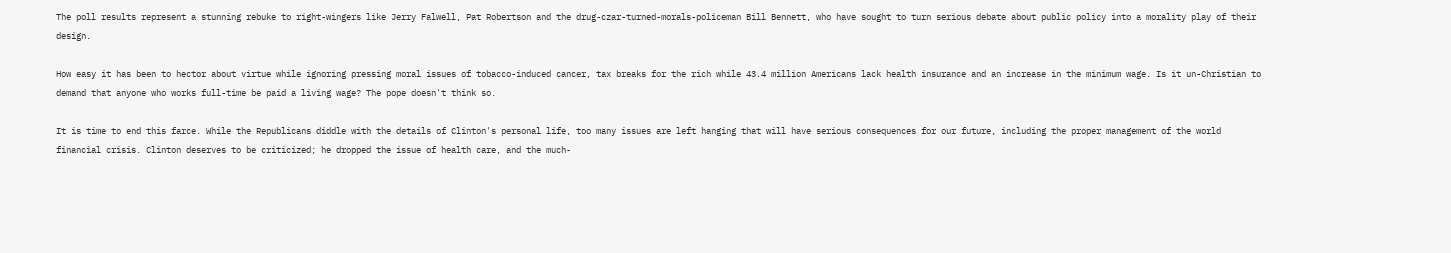The poll results represent a stunning rebuke to right-wingers like Jerry Falwell, Pat Robertson and the drug-czar-turned-morals-policeman Bill Bennett, who have sought to turn serious debate about public policy into a morality play of their design.

How easy it has been to hector about virtue while ignoring pressing moral issues of tobacco-induced cancer, tax breaks for the rich while 43.4 million Americans lack health insurance and an increase in the minimum wage. Is it un-Christian to demand that anyone who works full-time be paid a living wage? The pope doesn't think so.

It is time to end this farce. While the Republicans diddle with the details of Clinton's personal life, too many issues are left hanging that will have serious consequences for our future, including the proper management of the world financial crisis. Clinton deserves to be criticized; he dropped the issue of health care, and the much-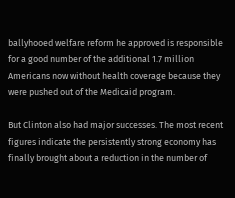ballyhooed welfare reform he approved is responsible for a good number of the additional 1.7 million Americans now without health coverage because they were pushed out of the Medicaid program.

But Clinton also had major successes. The most recent figures indicate the persistently strong economy has finally brought about a reduction in the number of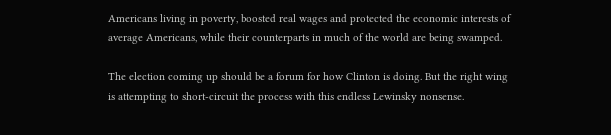Americans living in poverty, boosted real wages and protected the economic interests of average Americans, while their counterparts in much of the world are being swamped.

The election coming up should be a forum for how Clinton is doing. But the right wing is attempting to short-circuit the process with this endless Lewinsky nonsense.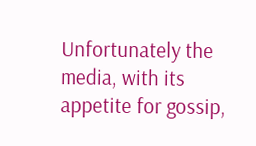Unfortunately the media, with its appetite for gossip,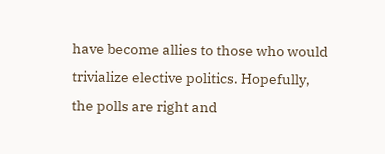have become allies to those who would trivialize elective politics. Hopefully, the polls are right and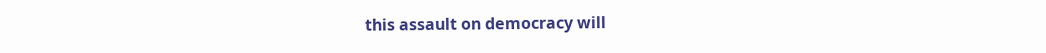this assault on democracy will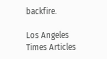backfire.

Los Angeles Times Articles